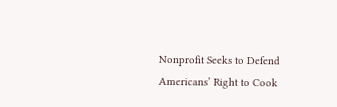Nonprofit Seeks to Defend Americans’ Right to Cook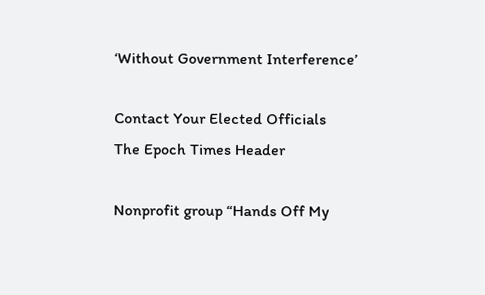‘Without Government Interference’

Contact Your Elected Officials
The Epoch Times Header

Nonprofit group “Hands Off My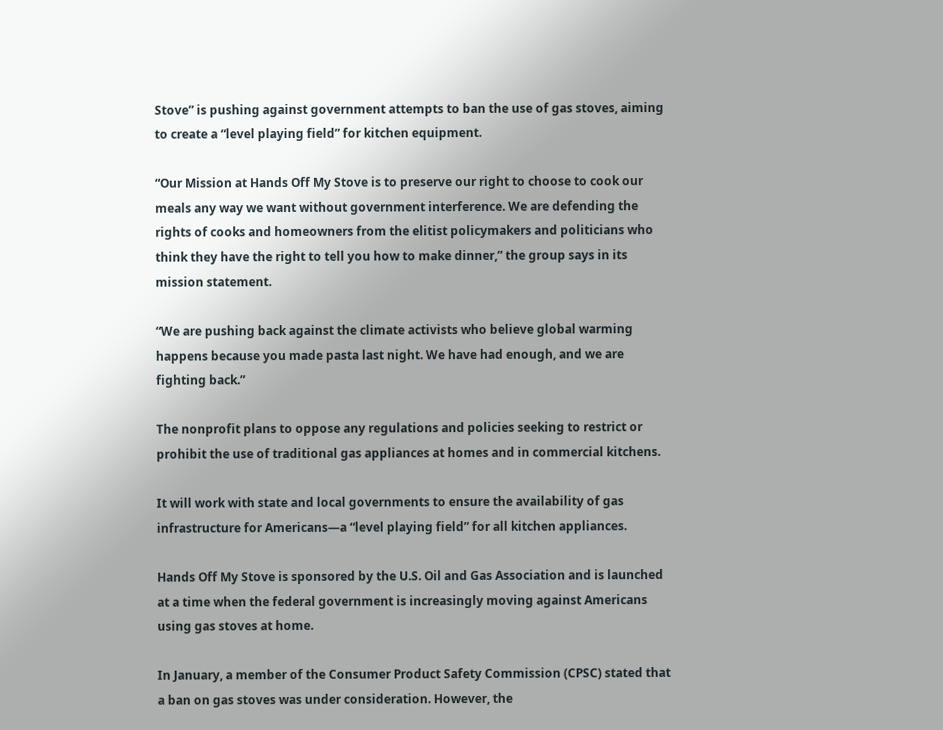Stove” is pushing against government attempts to ban the use of gas stoves, aiming to create a “level playing field” for kitchen equipment.

“Our Mission at Hands Off My Stove is to preserve our right to choose to cook our meals any way we want without government interference. We are defending the rights of cooks and homeowners from the elitist policymakers and politicians who think they have the right to tell you how to make dinner,” the group says in its mission statement.

“We are pushing back against the climate activists who believe global warming happens because you made pasta last night. We have had enough, and we are fighting back.”

The nonprofit plans to oppose any regulations and policies seeking to restrict or prohibit the use of traditional gas appliances at homes and in commercial kitchens.

It will work with state and local governments to ensure the availability of gas infrastructure for Americans—a “level playing field” for all kitchen appliances.

Hands Off My Stove is sponsored by the U.S. Oil and Gas Association and is launched at a time when the federal government is increasingly moving against Americans using gas stoves at home.

In January, a member of the Consumer Product Safety Commission (CPSC) stated that a ban on gas stoves was under consideration. However, the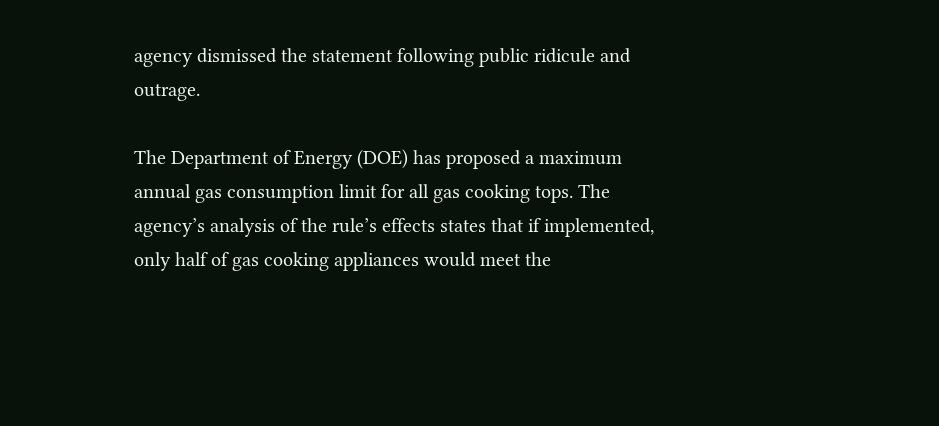agency dismissed the statement following public ridicule and outrage.

The Department of Energy (DOE) has proposed a maximum annual gas consumption limit for all gas cooking tops. The agency’s analysis of the rule’s effects states that if implemented, only half of gas cooking appliances would meet the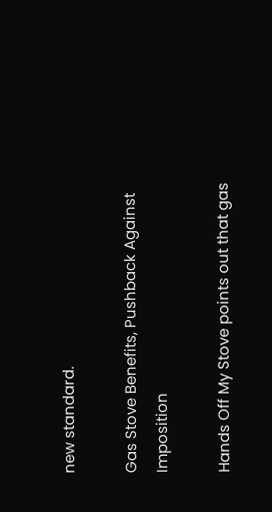new standard.

Gas Stove Benefits, Pushback Against Imposition

Hands Off My Stove points out that gas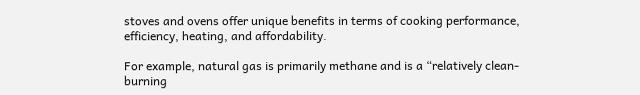stoves and ovens offer unique benefits in terms of cooking performance, efficiency, heating, and affordability.

For example, natural gas is primarily methane and is a “relatively clean-burning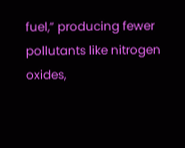fuel,” producing fewer pollutants like nitrogen oxides,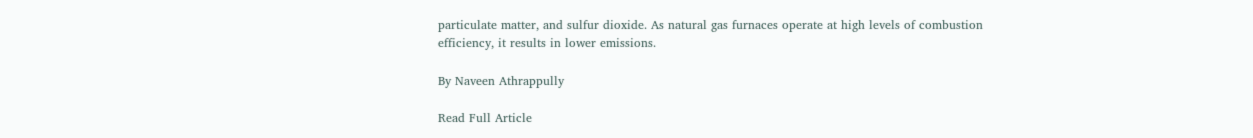particulate matter, and sulfur dioxide. As natural gas furnaces operate at high levels of combustion efficiency, it results in lower emissions.

By Naveen Athrappully

Read Full Article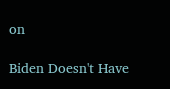on

Biden Doesn't Have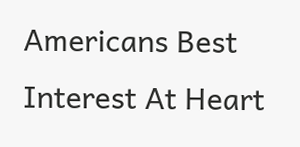Americans Best Interest At Heart